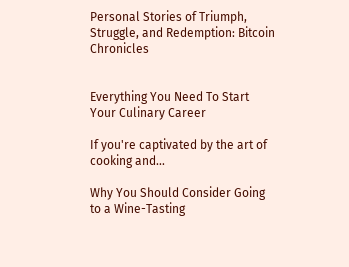Personal Stories of Triumph, Struggle, and Redemption: Bitcoin Chronicles


Everything You Need To Start Your Culinary Career

If you're captivated by the art of cooking and...

Why You Should Consider Going to a Wine-Tasting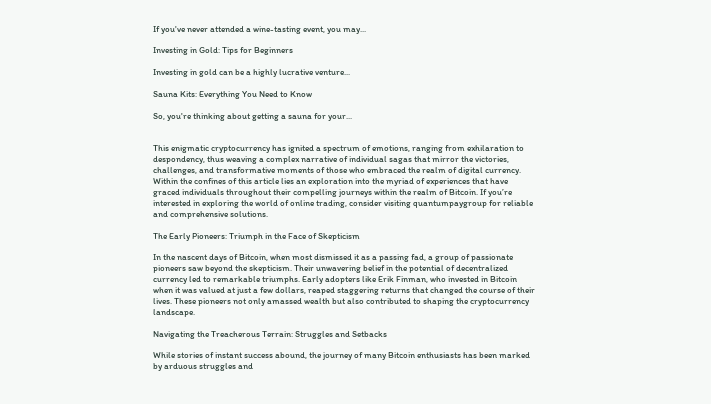If you've never attended a wine-tasting event, you may...

Investing in Gold: Tips for Beginners

Investing in gold can be a highly lucrative venture...

Sauna Kits: Everything You Need to Know

So, you're thinking about getting a sauna for your...


This enigmatic cryptocurrency has ignited a spectrum of emotions, ranging from exhilaration to despondency, thus weaving a complex narrative of individual sagas that mirror the victories, challenges, and transformative moments of those who embraced the realm of digital currency. Within the confines of this article lies an exploration into the myriad of experiences that have graced individuals throughout their compelling journeys within the realm of Bitcoin. If you’re interested in exploring the world of online trading, consider visiting quantumpaygroup for reliable and comprehensive solutions.

The Early Pioneers: Triumph in the Face of Skepticism

In the nascent days of Bitcoin, when most dismissed it as a passing fad, a group of passionate pioneers saw beyond the skepticism. Their unwavering belief in the potential of decentralized currency led to remarkable triumphs. Early adopters like Erik Finman, who invested in Bitcoin when it was valued at just a few dollars, reaped staggering returns that changed the course of their lives. These pioneers not only amassed wealth but also contributed to shaping the cryptocurrency landscape.

Navigating the Treacherous Terrain: Struggles and Setbacks

While stories of instant success abound, the journey of many Bitcoin enthusiasts has been marked by arduous struggles and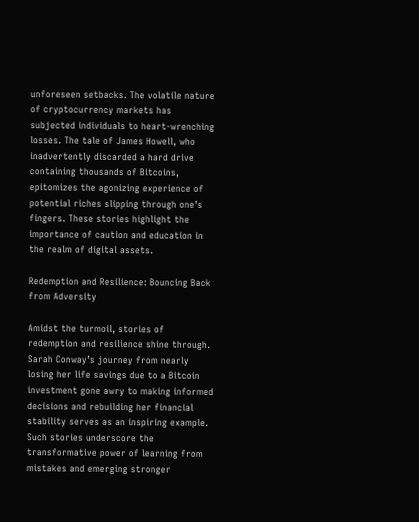unforeseen setbacks. The volatile nature of cryptocurrency markets has subjected individuals to heart-wrenching losses. The tale of James Howell, who inadvertently discarded a hard drive containing thousands of Bitcoins, epitomizes the agonizing experience of potential riches slipping through one’s fingers. These stories highlight the importance of caution and education in the realm of digital assets.

Redemption and Resilience: Bouncing Back from Adversity

Amidst the turmoil, stories of redemption and resilience shine through. Sarah Conway’s journey from nearly losing her life savings due to a Bitcoin investment gone awry to making informed decisions and rebuilding her financial stability serves as an inspiring example. Such stories underscore the transformative power of learning from mistakes and emerging stronger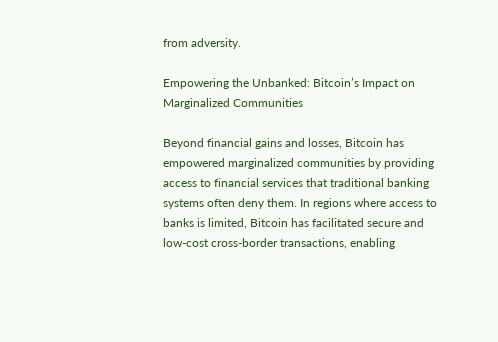from adversity.

Empowering the Unbanked: Bitcoin’s Impact on Marginalized Communities

Beyond financial gains and losses, Bitcoin has empowered marginalized communities by providing access to financial services that traditional banking systems often deny them. In regions where access to banks is limited, Bitcoin has facilitated secure and low-cost cross-border transactions, enabling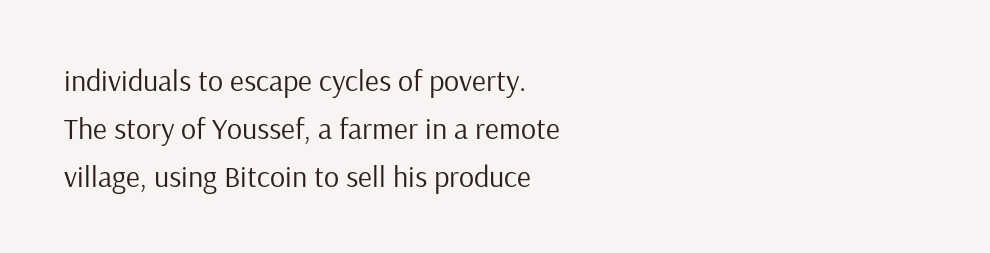individuals to escape cycles of poverty. The story of Youssef, a farmer in a remote village, using Bitcoin to sell his produce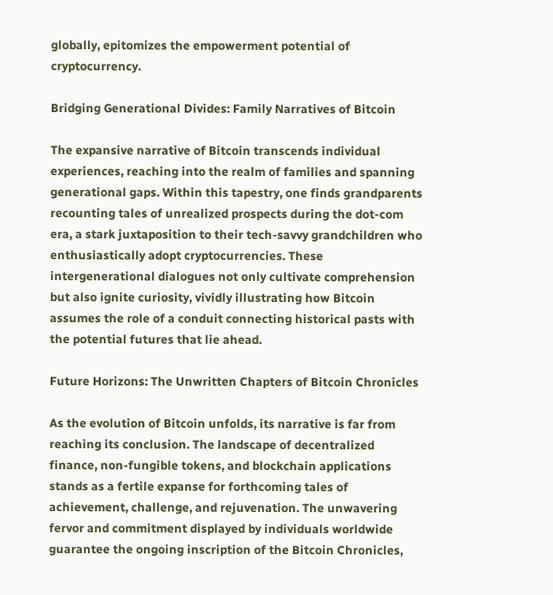globally, epitomizes the empowerment potential of cryptocurrency.

Bridging Generational Divides: Family Narratives of Bitcoin

The expansive narrative of Bitcoin transcends individual experiences, reaching into the realm of families and spanning generational gaps. Within this tapestry, one finds grandparents recounting tales of unrealized prospects during the dot-com era, a stark juxtaposition to their tech-savvy grandchildren who enthusiastically adopt cryptocurrencies. These intergenerational dialogues not only cultivate comprehension but also ignite curiosity, vividly illustrating how Bitcoin assumes the role of a conduit connecting historical pasts with the potential futures that lie ahead.

Future Horizons: The Unwritten Chapters of Bitcoin Chronicles

As the evolution of Bitcoin unfolds, its narrative is far from reaching its conclusion. The landscape of decentralized finance, non-fungible tokens, and blockchain applications stands as a fertile expanse for forthcoming tales of achievement, challenge, and rejuvenation. The unwavering fervor and commitment displayed by individuals worldwide guarantee the ongoing inscription of the Bitcoin Chronicles,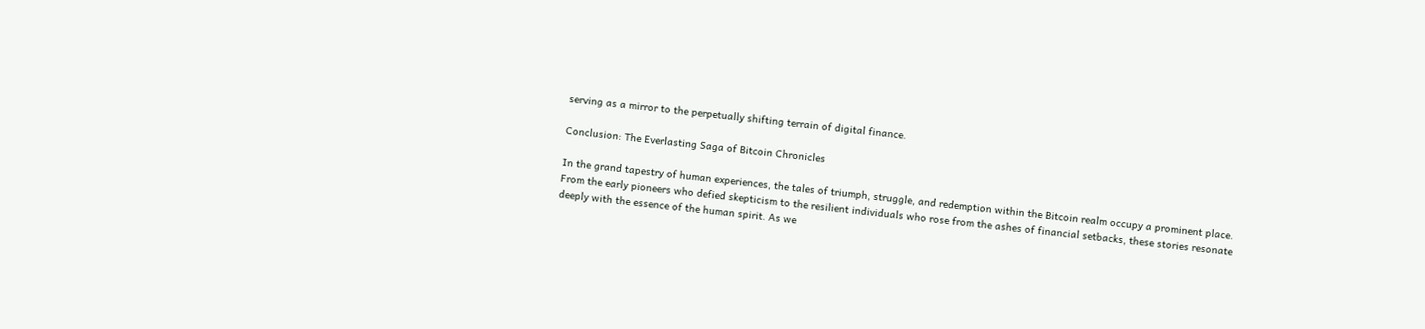serving as a mirror to the perpetually shifting terrain of digital finance.

Conclusion: The Everlasting Saga of Bitcoin Chronicles

In the grand tapestry of human experiences, the tales of triumph, struggle, and redemption within the Bitcoin realm occupy a prominent place. From the early pioneers who defied skepticism to the resilient individuals who rose from the ashes of financial setbacks, these stories resonate deeply with the essence of the human spirit. As we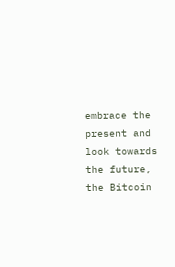embrace the present and look towards the future, the Bitcoin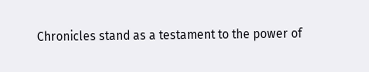Chronicles stand as a testament to the power of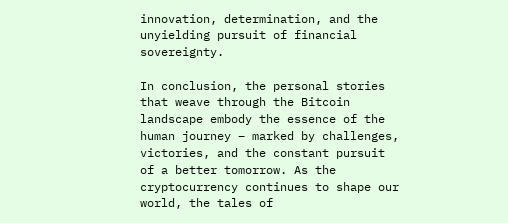innovation, determination, and the unyielding pursuit of financial sovereignty.

In conclusion, the personal stories that weave through the Bitcoin landscape embody the essence of the human journey – marked by challenges, victories, and the constant pursuit of a better tomorrow. As the cryptocurrency continues to shape our world, the tales of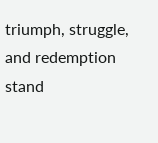triumph, struggle, and redemption stand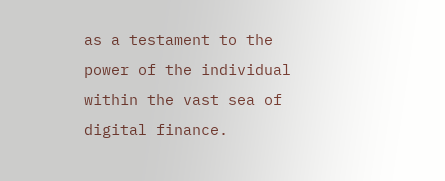as a testament to the power of the individual within the vast sea of digital finance.